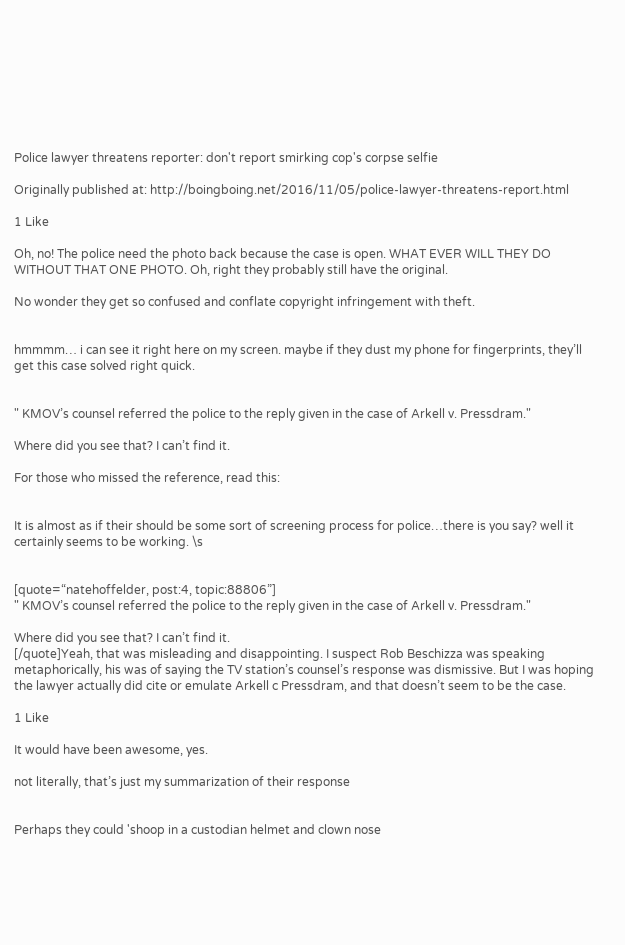Police lawyer threatens reporter: don't report smirking cop's corpse selfie

Originally published at: http://boingboing.net/2016/11/05/police-lawyer-threatens-report.html

1 Like

Oh, no! The police need the photo back because the case is open. WHAT EVER WILL THEY DO WITHOUT THAT ONE PHOTO. Oh, right they probably still have the original.

No wonder they get so confused and conflate copyright infringement with theft.


hmmmm… i can see it right here on my screen. maybe if they dust my phone for fingerprints, they’ll get this case solved right quick.


" KMOV’s counsel referred the police to the reply given in the case of Arkell v. Pressdram."

Where did you see that? I can’t find it.

For those who missed the reference, read this:


It is almost as if their should be some sort of screening process for police…there is you say? well it certainly seems to be working. \s


[quote=“natehoffelder, post:4, topic:88806”]
" KMOV’s counsel referred the police to the reply given in the case of Arkell v. Pressdram."

Where did you see that? I can’t find it.
[/quote]Yeah, that was misleading and disappointing. I suspect Rob Beschizza was speaking metaphorically, his was of saying the TV station’s counsel’s response was dismissive. But I was hoping the lawyer actually did cite or emulate Arkell c Pressdram, and that doesn’t seem to be the case.

1 Like

It would have been awesome, yes.

not literally, that’s just my summarization of their response


Perhaps they could 'shoop in a custodian helmet and clown nose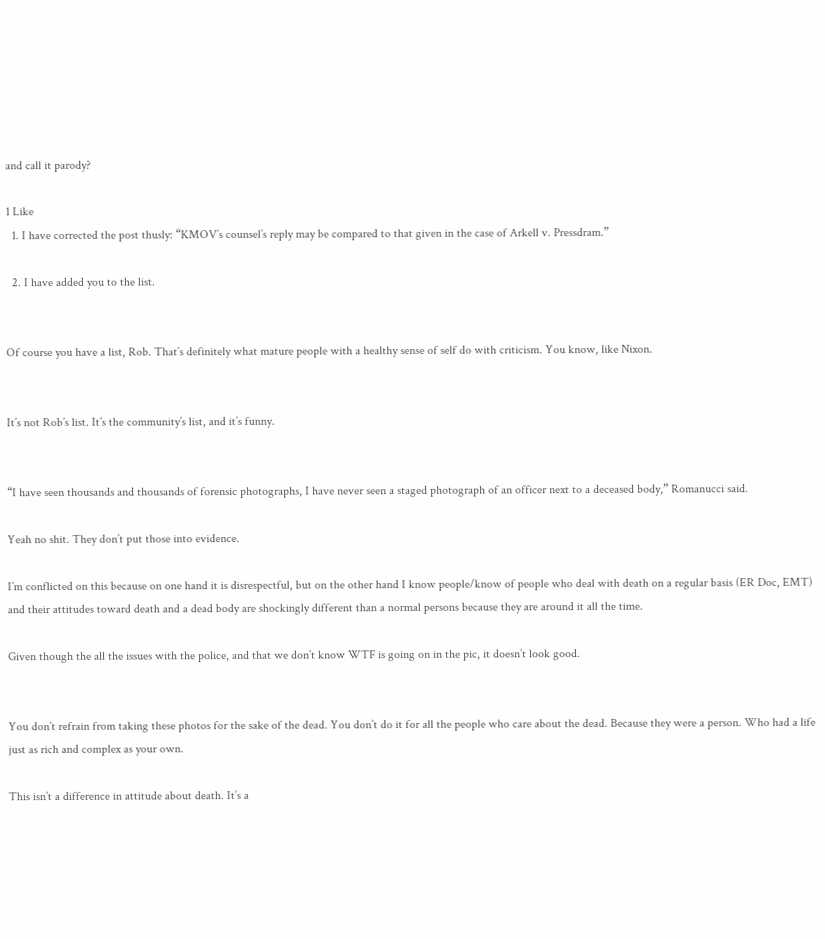and call it parody?

1 Like
  1. I have corrected the post thusly: “KMOV’s counsel’s reply may be compared to that given in the case of Arkell v. Pressdram.”

  2. I have added you to the list.


Of course you have a list, Rob. That’s definitely what mature people with a healthy sense of self do with criticism. You know, like Nixon.


It’s not Rob’s list. It’s the community’s list, and it’s funny.


“I have seen thousands and thousands of forensic photographs, I have never seen a staged photograph of an officer next to a deceased body,” Romanucci said.

Yeah no shit. They don’t put those into evidence.

I’m conflicted on this because on one hand it is disrespectful, but on the other hand I know people/know of people who deal with death on a regular basis (ER Doc, EMT) and their attitudes toward death and a dead body are shockingly different than a normal persons because they are around it all the time.

Given though the all the issues with the police, and that we don’t know WTF is going on in the pic, it doesn’t look good.


You don’t refrain from taking these photos for the sake of the dead. You don’t do it for all the people who care about the dead. Because they were a person. Who had a life just as rich and complex as your own.

This isn’t a difference in attitude about death. It’s a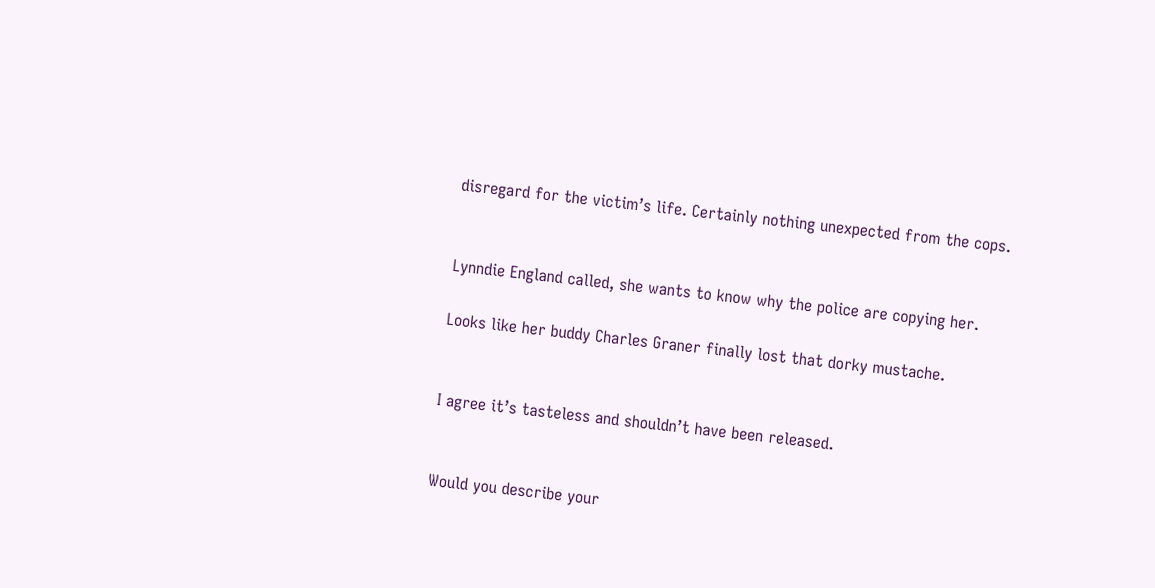disregard for the victim’s life. Certainly nothing unexpected from the cops.


Lynndie England called, she wants to know why the police are copying her.

Looks like her buddy Charles Graner finally lost that dorky mustache.


I agree it’s tasteless and shouldn’t have been released.


Would you describe your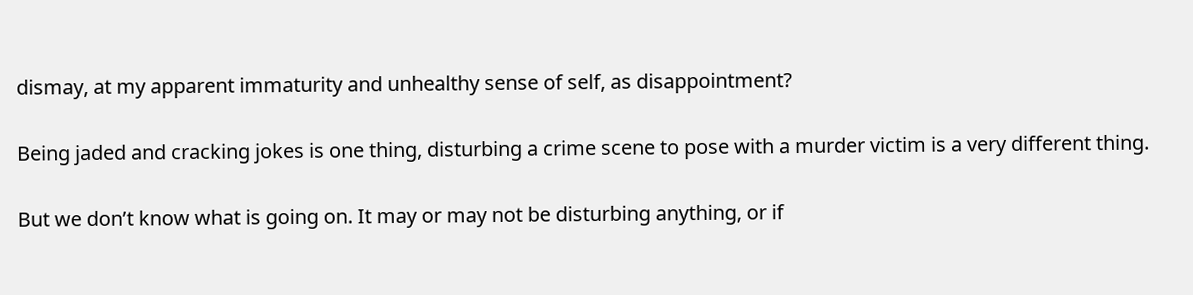dismay, at my apparent immaturity and unhealthy sense of self, as disappointment?


Being jaded and cracking jokes is one thing, disturbing a crime scene to pose with a murder victim is a very different thing.


But we don’t know what is going on. It may or may not be disturbing anything, or if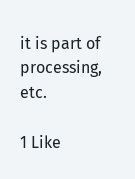it is part of processing, etc.

1 Like